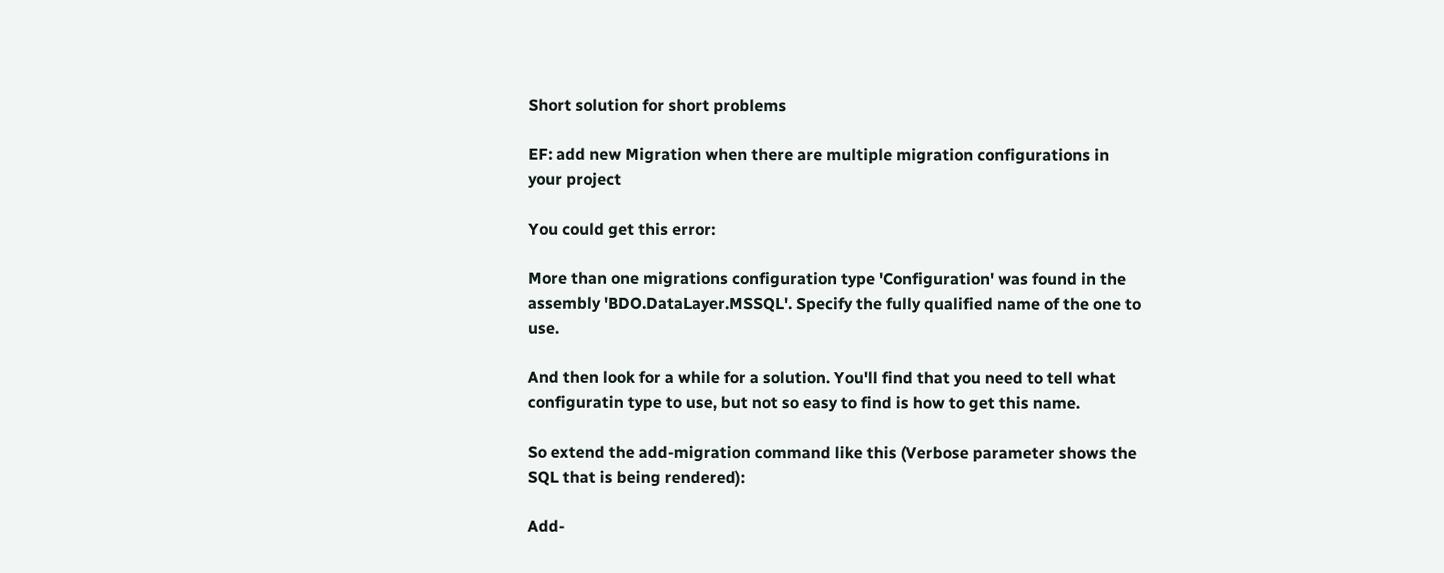Short solution for short problems

EF: add new Migration when there are multiple migration configurations in your project

You could get this error:

More than one migrations configuration type 'Configuration' was found in the assembly 'BDO.DataLayer.MSSQL'. Specify the fully qualified name of the one to use.

And then look for a while for a solution. You'll find that you need to tell what configuratin type to use, but not so easy to find is how to get this name.

So extend the add-migration command like this (Verbose parameter shows the SQL that is being rendered):

Add-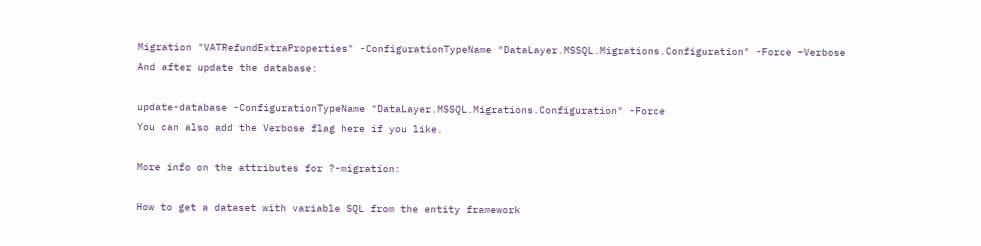Migration "VATRefundExtraProperties" -ConfigurationTypeName "DataLayer.MSSQL.Migrations.Configuration" -Force –Verbose
And after update the database:

update-database -ConfigurationTypeName "DataLayer.MSSQL.Migrations.Configuration" -Force
You can also add the Verbose flag here if you like.

More info on the attributes for ?-migration:

How to get a dataset with variable SQL from the entity framework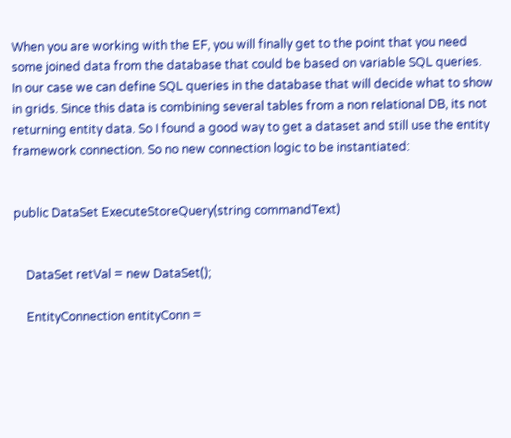When you are working with the EF, you will finally get to the point that you need some joined data from the database that could be based on variable SQL queries. In our case we can define SQL queries in the database that will decide what to show in grids. Since this data is combining several tables from a non relational DB, its not returning entity data. So I found a good way to get a dataset and still use the entity framework connection. So no new connection logic to be instantiated:


public DataSet ExecuteStoreQuery(string commandText)


    DataSet retVal = new DataSet();

    EntityConnection entityConn =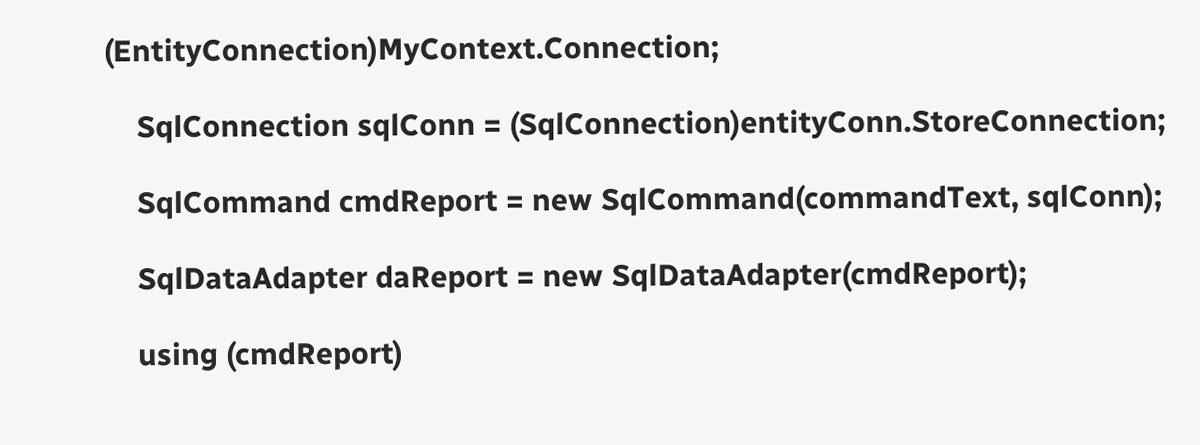(EntityConnection)MyContext.Connection;

    SqlConnection sqlConn = (SqlConnection)entityConn.StoreConnection;

    SqlCommand cmdReport = new SqlCommand(commandText, sqlConn);

    SqlDataAdapter daReport = new SqlDataAdapter(cmdReport);

    using (cmdReport)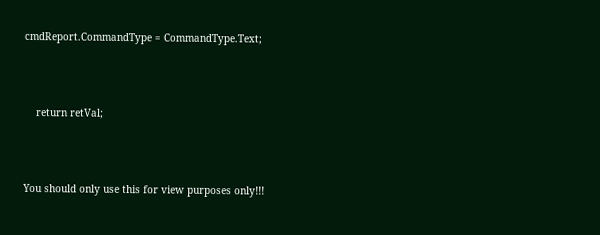cmdReport.CommandType = CommandType.Text;



    return retVal;



You should only use this for view purposes only!!!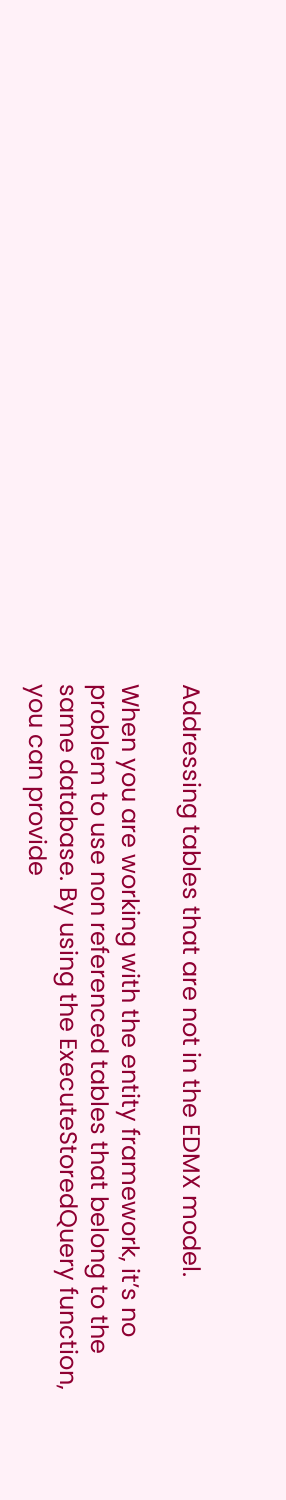Addressing tables that are not in the EDMX model.

When you are working with the entity framework, it’s no problem to use non referenced tables that belong to the same database. By using the ExecuteStoredQuery function, you can provide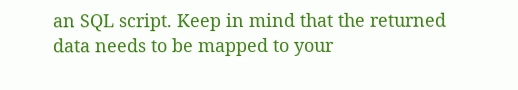an SQL script. Keep in mind that the returned data needs to be mapped to your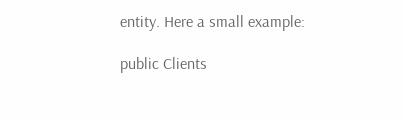entity. Here a small example:

public Clients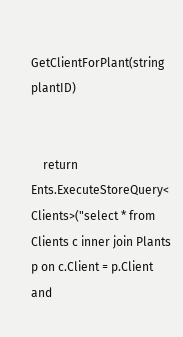GetClientForPlant(string plantID)


    return Ents.ExecuteStoreQuery< Clients>("select * from Clients c inner join Plants p on c.Client = p.Client and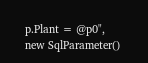p.Plant = @p0", new SqlParameter()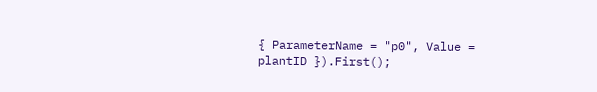{ ParameterName = "p0", Value = plantID }).First();